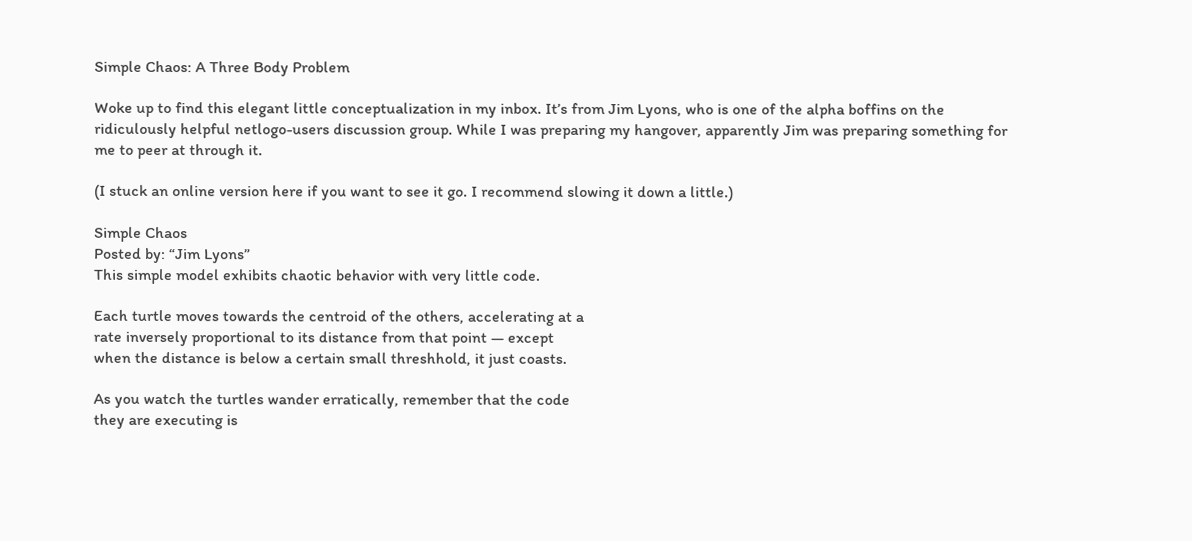Simple Chaos: A Three Body Problem

Woke up to find this elegant little conceptualization in my inbox. It’s from Jim Lyons, who is one of the alpha boffins on the ridiculously helpful netlogo-users discussion group. While I was preparing my hangover, apparently Jim was preparing something for me to peer at through it.

(I stuck an online version here if you want to see it go. I recommend slowing it down a little.)

Simple Chaos
Posted by: “Jim Lyons”
This simple model exhibits chaotic behavior with very little code.

Each turtle moves towards the centroid of the others, accelerating at a
rate inversely proportional to its distance from that point — except
when the distance is below a certain small threshhold, it just coasts.

As you watch the turtles wander erratically, remember that the code
they are executing is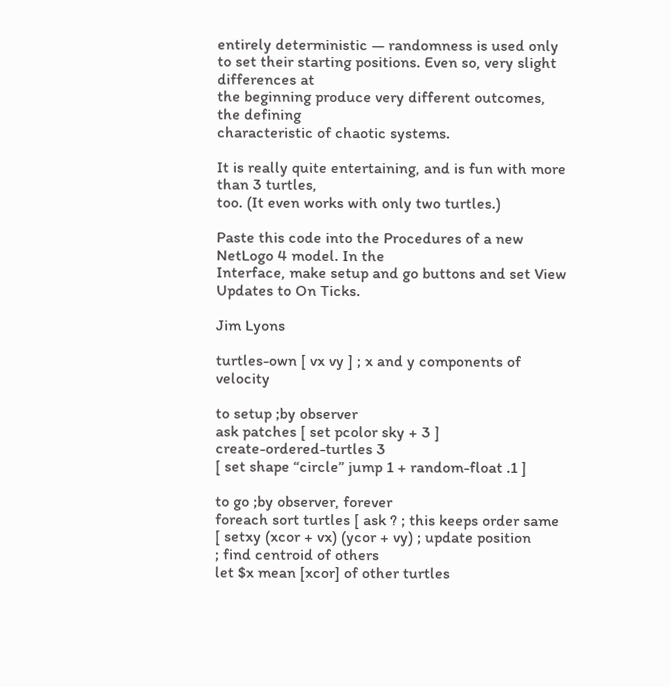entirely deterministic — randomness is used only
to set their starting positions. Even so, very slight differences at
the beginning produce very different outcomes, the defining
characteristic of chaotic systems.

It is really quite entertaining, and is fun with more than 3 turtles,
too. (It even works with only two turtles.)

Paste this code into the Procedures of a new NetLogo 4 model. In the
Interface, make setup and go buttons and set View Updates to On Ticks.

Jim Lyons

turtles-own [ vx vy ] ; x and y components of velocity

to setup ;by observer
ask patches [ set pcolor sky + 3 ]
create-ordered-turtles 3
[ set shape “circle” jump 1 + random-float .1 ]

to go ;by observer, forever
foreach sort turtles [ ask ? ; this keeps order same
[ setxy (xcor + vx) (ycor + vy) ; update position
; find centroid of others
let $x mean [xcor] of other turtles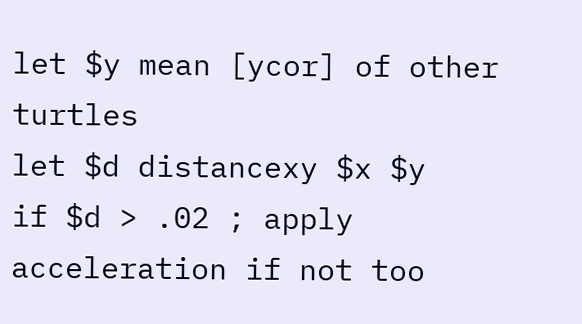let $y mean [ycor] of other turtles
let $d distancexy $x $y
if $d > .02 ; apply acceleration if not too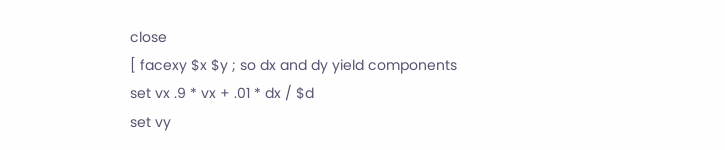close
[ facexy $x $y ; so dx and dy yield components
set vx .9 * vx + .01 * dx / $d
set vy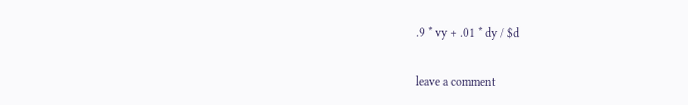.9 * vy + .01 * dy / $d

leave a comment